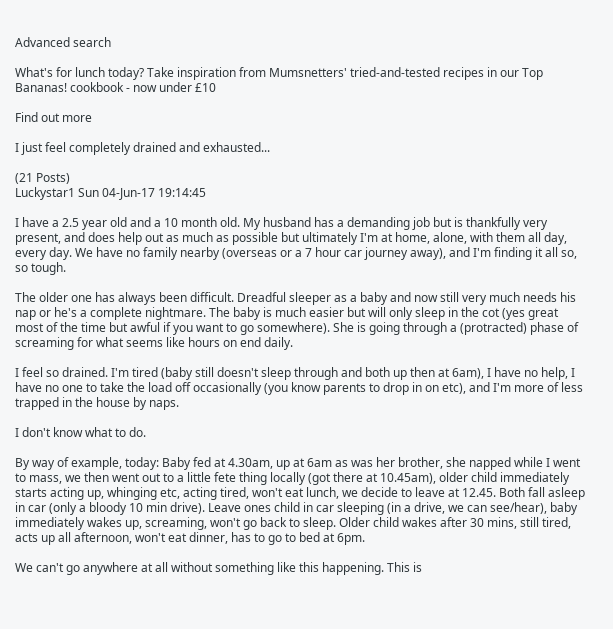Advanced search

What's for lunch today? Take inspiration from Mumsnetters' tried-and-tested recipes in our Top Bananas! cookbook - now under £10

Find out more

I just feel completely drained and exhausted...

(21 Posts)
Luckystar1 Sun 04-Jun-17 19:14:45

I have a 2.5 year old and a 10 month old. My husband has a demanding job but is thankfully very present, and does help out as much as possible but ultimately I'm at home, alone, with them all day, every day. We have no family nearby (overseas or a 7 hour car journey away), and I'm finding it all so, so tough.

The older one has always been difficult. Dreadful sleeper as a baby and now still very much needs his nap or he's a complete nightmare. The baby is much easier but will only sleep in the cot (yes great most of the time but awful if you want to go somewhere). She is going through a (protracted) phase of screaming for what seems like hours on end daily.

I feel so drained. I'm tired (baby still doesn't sleep through and both up then at 6am), I have no help, I have no one to take the load off occasionally (you know parents to drop in on etc), and I'm more of less trapped in the house by naps.

I don't know what to do.

By way of example, today: Baby fed at 4.30am, up at 6am as was her brother, she napped while I went to mass, we then went out to a little fete thing locally (got there at 10.45am), older child immediately starts acting up, whinging etc, acting tired, won't eat lunch, we decide to leave at 12.45. Both fall asleep in car (only a bloody 10 min drive). Leave ones child in car sleeping (in a drive, we can see/hear), baby immediately wakes up, screaming, won't go back to sleep. Older child wakes after 30 mins, still tired, acts up all afternoon, won't eat dinner, has to go to bed at 6pm.

We can't go anywhere at all without something like this happening. This is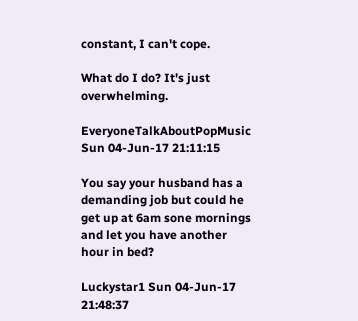constant, I can't cope.

What do I do? It's just overwhelming.

EveryoneTalkAboutPopMusic Sun 04-Jun-17 21:11:15

You say your husband has a demanding job but could he get up at 6am sone mornings and let you have another hour in bed?

Luckystar1 Sun 04-Jun-17 21:48:37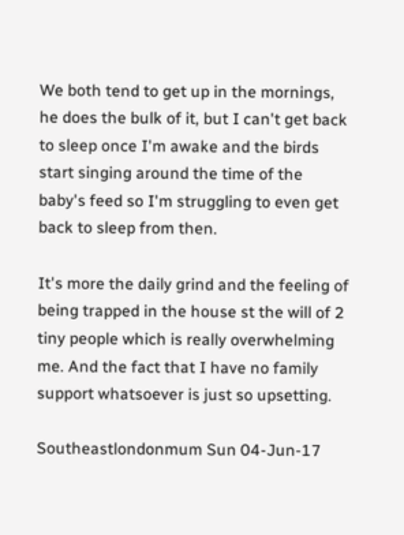We both tend to get up in the mornings, he does the bulk of it, but I can't get back to sleep once I'm awake and the birds start singing around the time of the baby's feed so I'm struggling to even get back to sleep from then.

It's more the daily grind and the feeling of being trapped in the house st the will of 2 tiny people which is really overwhelming me. And the fact that I have no family support whatsoever is just so upsetting.

Southeastlondonmum Sun 04-Jun-17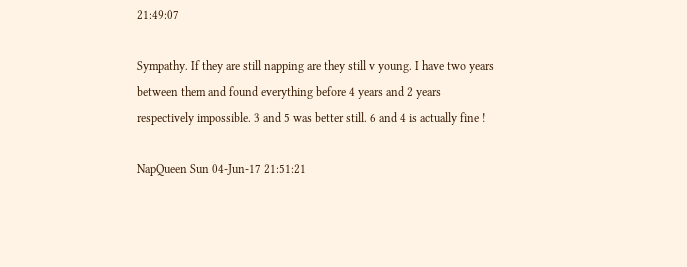21:49:07

Sympathy. If they are still napping are they still v young. I have two years between them and found everything before 4 years and 2 years respectively impossible. 3 and 5 was better still. 6 and 4 is actually fine !

NapQueen Sun 04-Jun-17 21:51:21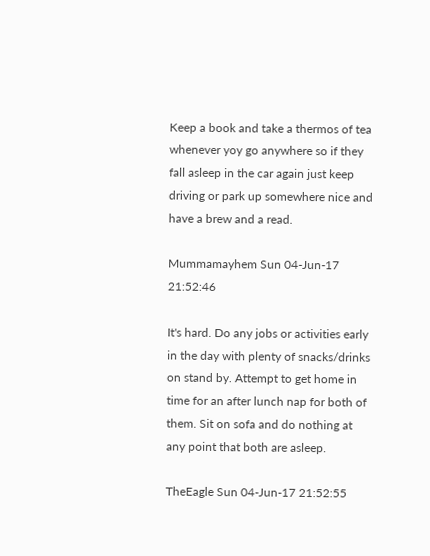Keep a book and take a thermos of tea whenever yoy go anywhere so if they fall asleep in the car again just keep driving or park up somewhere nice and have a brew and a read.

Mummamayhem Sun 04-Jun-17 21:52:46

It's hard. Do any jobs or activities early in the day with plenty of snacks/drinks on stand by. Attempt to get home in time for an after lunch nap for both of them. Sit on sofa and do nothing at any point that both are asleep.

TheEagle Sun 04-Jun-17 21:52:55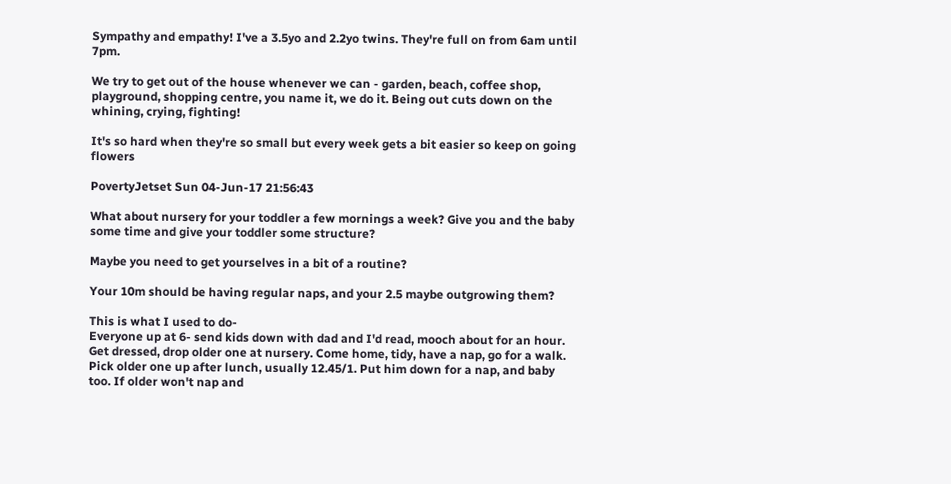Sympathy and empathy! I've a 3.5yo and 2.2yo twins. They're full on from 6am until 7pm.

We try to get out of the house whenever we can - garden, beach, coffee shop, playground, shopping centre, you name it, we do it. Being out cuts down on the whining, crying, fighting!

It's so hard when they're so small but every week gets a bit easier so keep on going flowers

PovertyJetset Sun 04-Jun-17 21:56:43

What about nursery for your toddler a few mornings a week? Give you and the baby some time and give your toddler some structure?

Maybe you need to get yourselves in a bit of a routine?

Your 10m should be having regular naps, and your 2.5 maybe outgrowing them?

This is what I used to do-
Everyone up at 6- send kids down with dad and I'd read, mooch about for an hour. Get dressed, drop older one at nursery. Come home, tidy, have a nap, go for a walk. Pick older one up after lunch, usually 12.45/1. Put him down for a nap, and baby too. If older won't nap and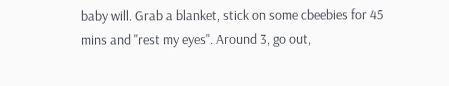baby will. Grab a blanket, stick on some cbeebies for 45 mins and "rest my eyes". Around 3, go out,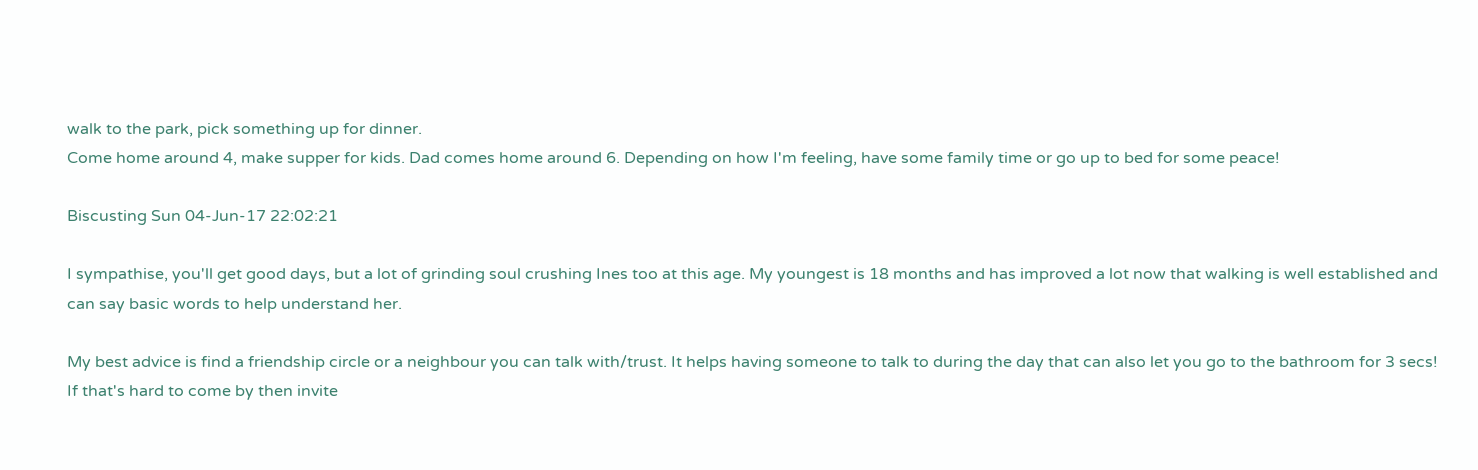walk to the park, pick something up for dinner.
Come home around 4, make supper for kids. Dad comes home around 6. Depending on how I'm feeling, have some family time or go up to bed for some peace!

Biscusting Sun 04-Jun-17 22:02:21

I sympathise, you'll get good days, but a lot of grinding soul crushing Ines too at this age. My youngest is 18 months and has improved a lot now that walking is well established and can say basic words to help understand her.

My best advice is find a friendship circle or a neighbour you can talk with/trust. It helps having someone to talk to during the day that can also let you go to the bathroom for 3 secs!
If that's hard to come by then invite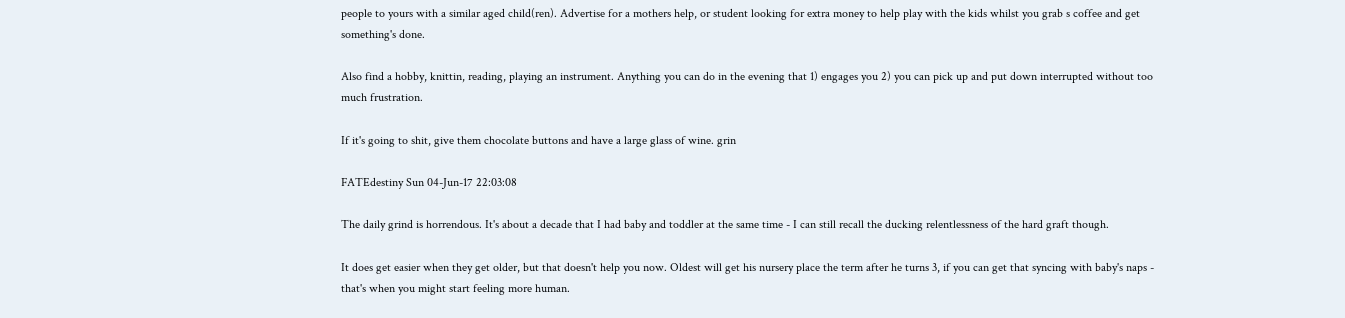people to yours with a similar aged child(ren). Advertise for a mothers help, or student looking for extra money to help play with the kids whilst you grab s coffee and get something's done.

Also find a hobby, knittin, reading, playing an instrument. Anything you can do in the evening that 1) engages you 2) you can pick up and put down interrupted without too much frustration.

If it's going to shit, give them chocolate buttons and have a large glass of wine. grin

FATEdestiny Sun 04-Jun-17 22:03:08

The daily grind is horrendous. It's about a decade that I had baby and toddler at the same time - I can still recall the ducking relentlessness of the hard graft though.

It does get easier when they get older, but that doesn't help you now. Oldest will get his nursery place the term after he turns 3, if you can get that syncing with baby's naps - that's when you might start feeling more human.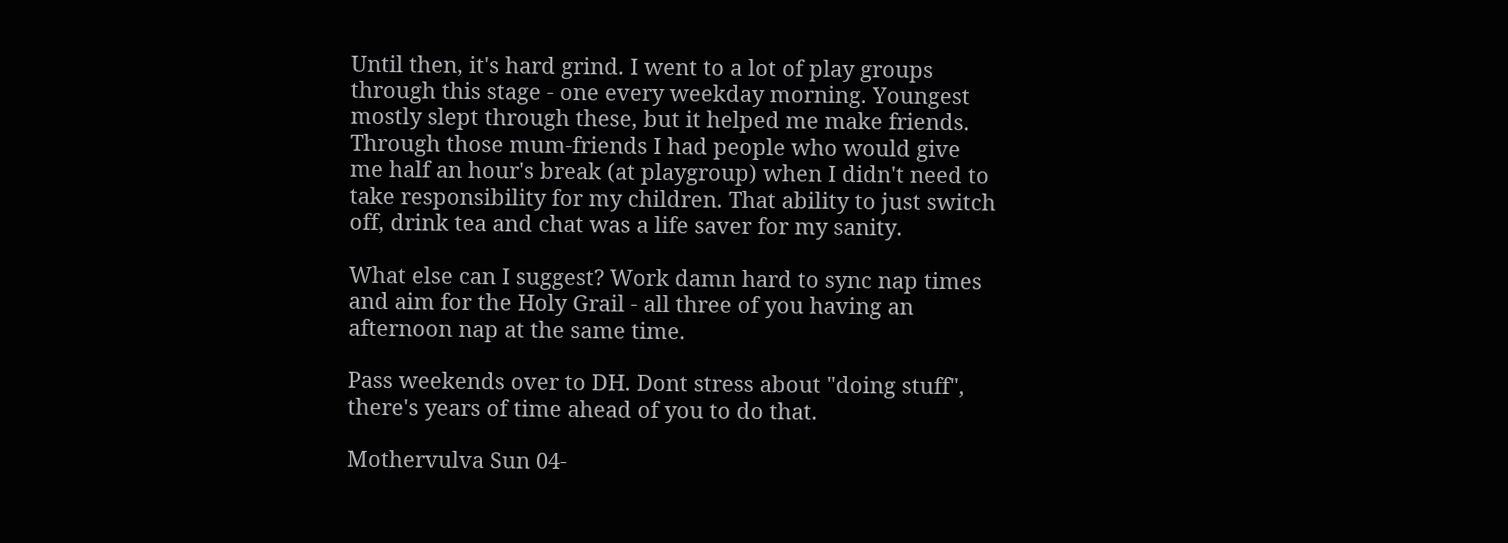Until then, it's hard grind. I went to a lot of play groups through this stage - one every weekday morning. Youngest mostly slept through these, but it helped me make friends. Through those mum-friends I had people who would give me half an hour's break (at playgroup) when I didn't need to take responsibility for my children. That ability to just switch off, drink tea and chat was a life saver for my sanity.

What else can I suggest? Work damn hard to sync nap times and aim for the Holy Grail - all three of you having an afternoon nap at the same time.

Pass weekends over to DH. Dont stress about "doing stuff", there's years of time ahead of you to do that.

Mothervulva Sun 04-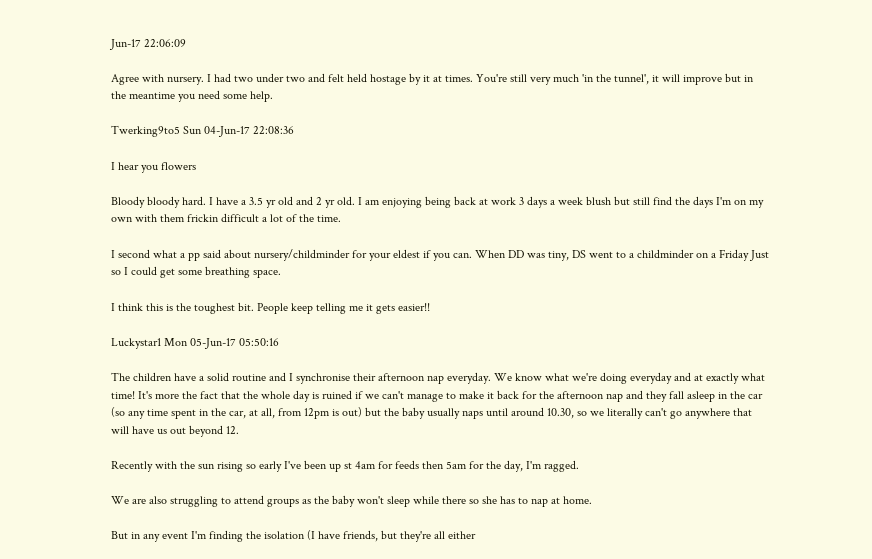Jun-17 22:06:09

Agree with nursery. I had two under two and felt held hostage by it at times. You're still very much 'in the tunnel', it will improve but in the meantime you need some help.

Twerking9to5 Sun 04-Jun-17 22:08:36

I hear you flowers

Bloody bloody hard. I have a 3.5 yr old and 2 yr old. I am enjoying being back at work 3 days a week blush but still find the days I'm on my own with them frickin difficult a lot of the time.

I second what a pp said about nursery/childminder for your eldest if you can. When DD was tiny, DS went to a childminder on a Friday Just so I could get some breathing space.

I think this is the toughest bit. People keep telling me it gets easier!!

Luckystar1 Mon 05-Jun-17 05:50:16

The children have a solid routine and I synchronise their afternoon nap everyday. We know what we're doing everyday and at exactly what time! It's more the fact that the whole day is ruined if we can't manage to make it back for the afternoon nap and they fall asleep in the car (so any time spent in the car, at all, from 12pm is out) but the baby usually naps until around 10.30, so we literally can't go anywhere that will have us out beyond 12.

Recently with the sun rising so early I've been up st 4am for feeds then 5am for the day, I'm ragged.

We are also struggling to attend groups as the baby won't sleep while there so she has to nap at home.

But in any event I'm finding the isolation (I have friends, but they're all either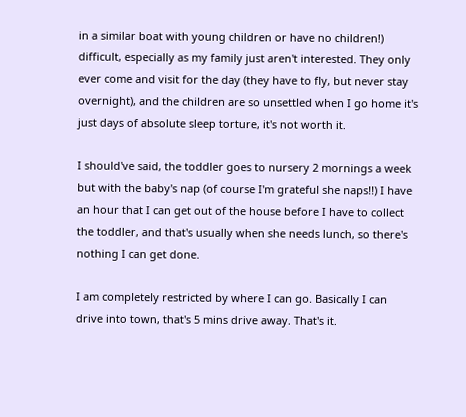in a similar boat with young children or have no children!) difficult, especially as my family just aren't interested. They only ever come and visit for the day (they have to fly, but never stay overnight), and the children are so unsettled when I go home it's just days of absolute sleep torture, it's not worth it.

I should've said, the toddler goes to nursery 2 mornings a week but with the baby's nap (of course I'm grateful she naps!!) I have an hour that I can get out of the house before I have to collect the toddler, and that's usually when she needs lunch, so there's nothing I can get done.

I am completely restricted by where I can go. Basically I can drive into town, that's 5 mins drive away. That's it.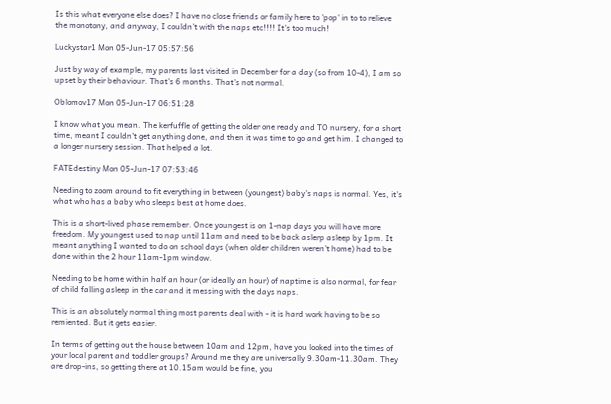Is this what everyone else does? I have no close friends or family here to 'pop' in to to relieve the monotony, and anyway, I couldn't with the naps etc!!!! It's too much!

Luckystar1 Mon 05-Jun-17 05:57:56

Just by way of example, my parents last visited in December for a day (so from 10-4), I am so upset by their behaviour. That's 6 months. That's not normal.

Oblomov17 Mon 05-Jun-17 06:51:28

I know what you mean. The kerfuffle of getting the older one ready and TO nursery, for a short time, meant I couldn't get anything done, and then it was time to go and get him. I changed to a longer nursery session. That helped a lot.

FATEdestiny Mon 05-Jun-17 07:53:46

Needing to zoom around to fit everything in between (youngest) baby's naps is normal. Yes, it's what who has a baby who sleeps best at home does.

This is a short-lived phase remember. Once youngest is on 1-nap days you will have more freedom. My youngest used to nap until 11am and need to be back aslerp asleep by 1pm. It meant anything I wanted to do on school days (when older children weren't home) had to be done within the 2 hour 11am-1pm window.

Needing to be home within half an hour (or ideally an hour) of naptime is also normal, for fear of child falling asleep in the car and it messing with the days naps.

This is an absolutely normal thing most parents deal with - it is hard work having to be so remiented. But it gets easier.

In terms of getting out the house between 10am and 12pm, have you looked into the times of your local parent and toddler groups? Around me they are universally 9.30am-11.30am. They are drop-ins, so getting there at 10.15am would be fine, you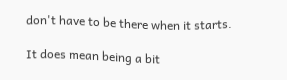don't have to be there when it starts.

It does mean being a bit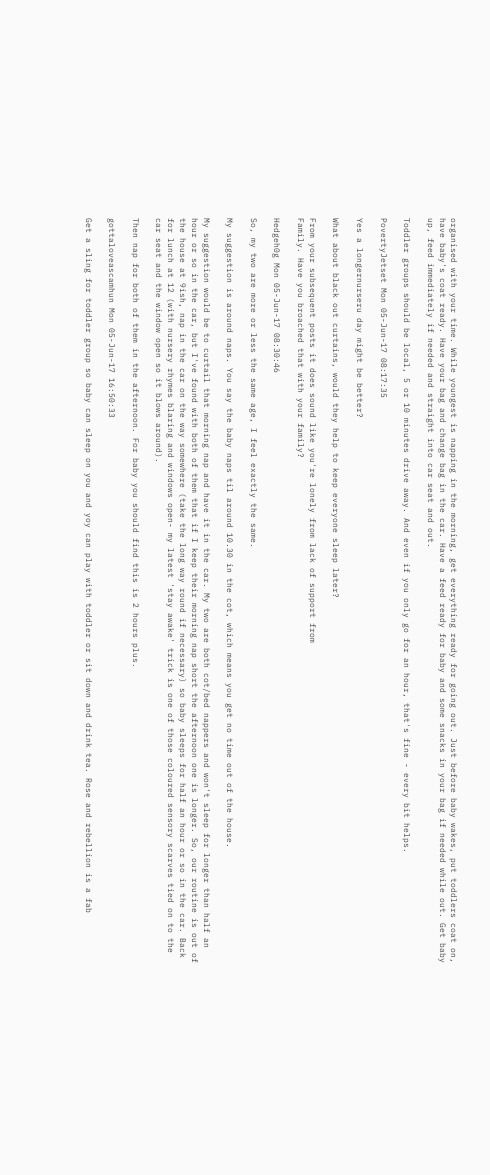organised with your time. While youngest is napping in the morning, get everything ready for going out. Just before baby wakes, put toddlers coat on, have baby's coat ready. Have your bag and change bag in the car. Have a feed ready for baby and some snacks in your bag if needed while out. Get baby up, feed immediately if needed and straight into car seat and out.

Toddler groups should be local, 5 or 10 minutes drive away. And even if you only go for an hour, that's fine - every bit helps.

PovertyJetset Mon 05-Jun-17 08:17:35

Yes a longernurseru day might be better?

What about black out curtains, would they help to keep everyone sleep later?

From your subsequent posts it does sound like you're lonely from lack of support from
Family. Have you broached that with your family?

Hedgeh0g Mon 05-Jun-17 08:30:46

So, my two are more or less the same age, I feel exactly the same.

My suggestion is around naps. You say the baby naps til around 10.30 in the cot, which means you get no time out of the house.

My suggestion would be to curtail that morning nap and have it in the car. My two are both cot/bed nappers and won't sleep for longer than half an hour or so in the car, but I've found with both of them that if I keep their morning nap short the afternoon one is longer. So, our routine is out of the house at 9ish, nap in the car on the way somewhere (take the long way round if necessary) so baby sleeps for half an hour or so in the car. Back for lunch at 12 (with nursery rhymes blaring and windows open- my latest 'stay awake' trick is one of those coloured sensory scarves tied on to the car seat and the window open so it blows around).

Then nap for both of them in the afternoon. For baby you should find this is 2 hours plus.

gottaloveascamhun Mon 05-Jun-17 16:50:33

Get a sling for toddler group so baby can sleep on you and yoy can play with toddler or sit down and drink tea. Rose and rebellion is a fab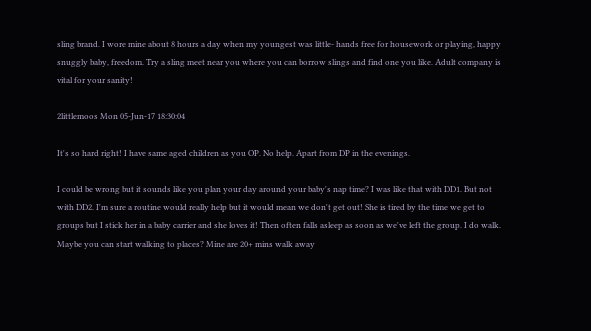sling brand. I wore mine about 8 hours a day when my youngest was little- hands free for housework or playing, happy snuggly baby, freedom. Try a sling meet near you where you can borrow slings and find one you like. Adult company is vital for your sanity!

2littlemoos Mon 05-Jun-17 18:30:04

It's so hard right! I have same aged children as you OP. No help. Apart from DP in the evenings.

I could be wrong but it sounds like you plan your day around your baby's nap time? I was like that with DD1. But not with DD2. I'm sure a routine would really help but it would mean we don't get out! She is tired by the time we get to groups but I stick her in a baby carrier and she loves it! Then often falls asleep as soon as we've left the group. I do walk. Maybe you can start walking to places? Mine are 20+ mins walk away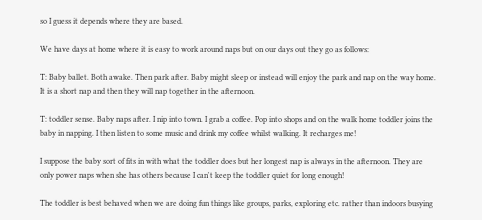so I guess it depends where they are based.

We have days at home where it is easy to work around naps but on our days out they go as follows:

T: Baby ballet. Both awake. Then park after. Baby might sleep or instead will enjoy the park and nap on the way home. It is a short nap and then they will nap together in the afternoon.

T: toddler sense. Baby naps after. I nip into town. I grab a coffee. Pop into shops and on the walk home toddler joins the baby in napping. I then listen to some music and drink my coffee whilst walking. It recharges me!

I suppose the baby sort of fits in with what the toddler does but her longest nap is always in the afternoon. They are only power naps when she has others because I can't keep the toddler quiet for long enough!

The toddler is best behaved when we are doing fun things like groups, parks, exploring etc. rather than indoors busying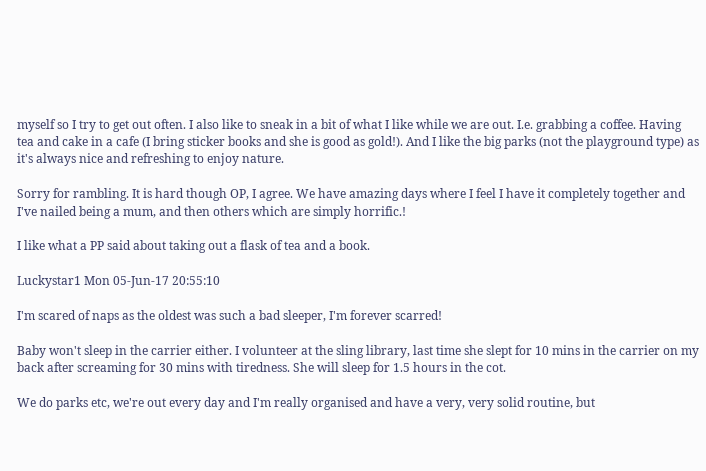myself so I try to get out often. I also like to sneak in a bit of what I like while we are out. I.e. grabbing a coffee. Having tea and cake in a cafe (I bring sticker books and she is good as gold!). And I like the big parks (not the playground type) as it's always nice and refreshing to enjoy nature.

Sorry for rambling. It is hard though OP, I agree. We have amazing days where I feel I have it completely together and I've nailed being a mum, and then others which are simply horrific.!

I like what a PP said about taking out a flask of tea and a book.

Luckystar1 Mon 05-Jun-17 20:55:10

I'm scared of naps as the oldest was such a bad sleeper, I'm forever scarred!

Baby won't sleep in the carrier either. I volunteer at the sling library, last time she slept for 10 mins in the carrier on my back after screaming for 30 mins with tiredness. She will sleep for 1.5 hours in the cot.

We do parks etc, we're out every day and I'm really organised and have a very, very solid routine, but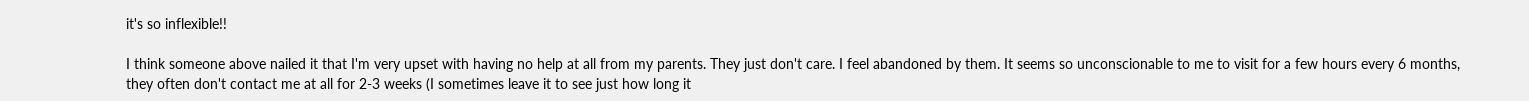it's so inflexible!!

I think someone above nailed it that I'm very upset with having no help at all from my parents. They just don't care. I feel abandoned by them. It seems so unconscionable to me to visit for a few hours every 6 months, they often don't contact me at all for 2-3 weeks (I sometimes leave it to see just how long it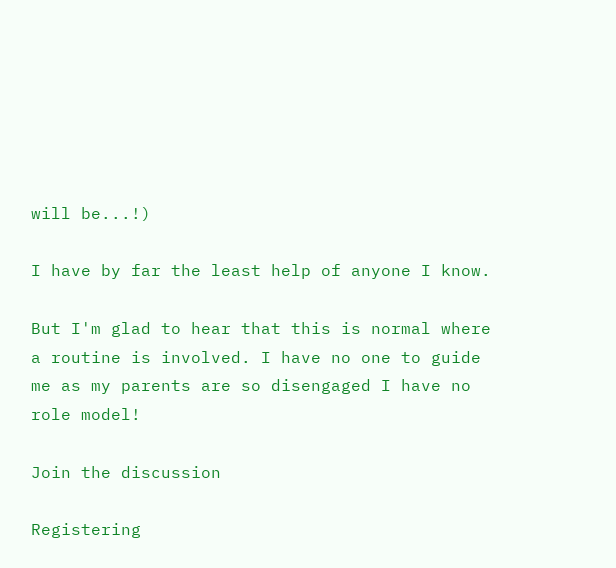will be...!)

I have by far the least help of anyone I know.

But I'm glad to hear that this is normal where a routine is involved. I have no one to guide me as my parents are so disengaged I have no role model!

Join the discussion

Registering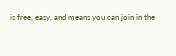is free, easy, and means you can join in the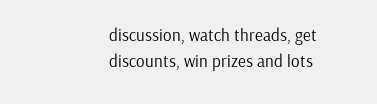discussion, watch threads, get discounts, win prizes and lots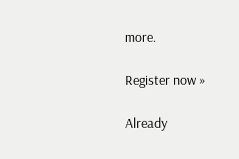more.

Register now »

Already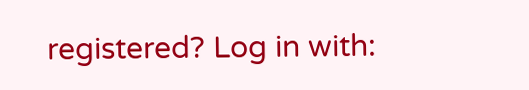registered? Log in with: